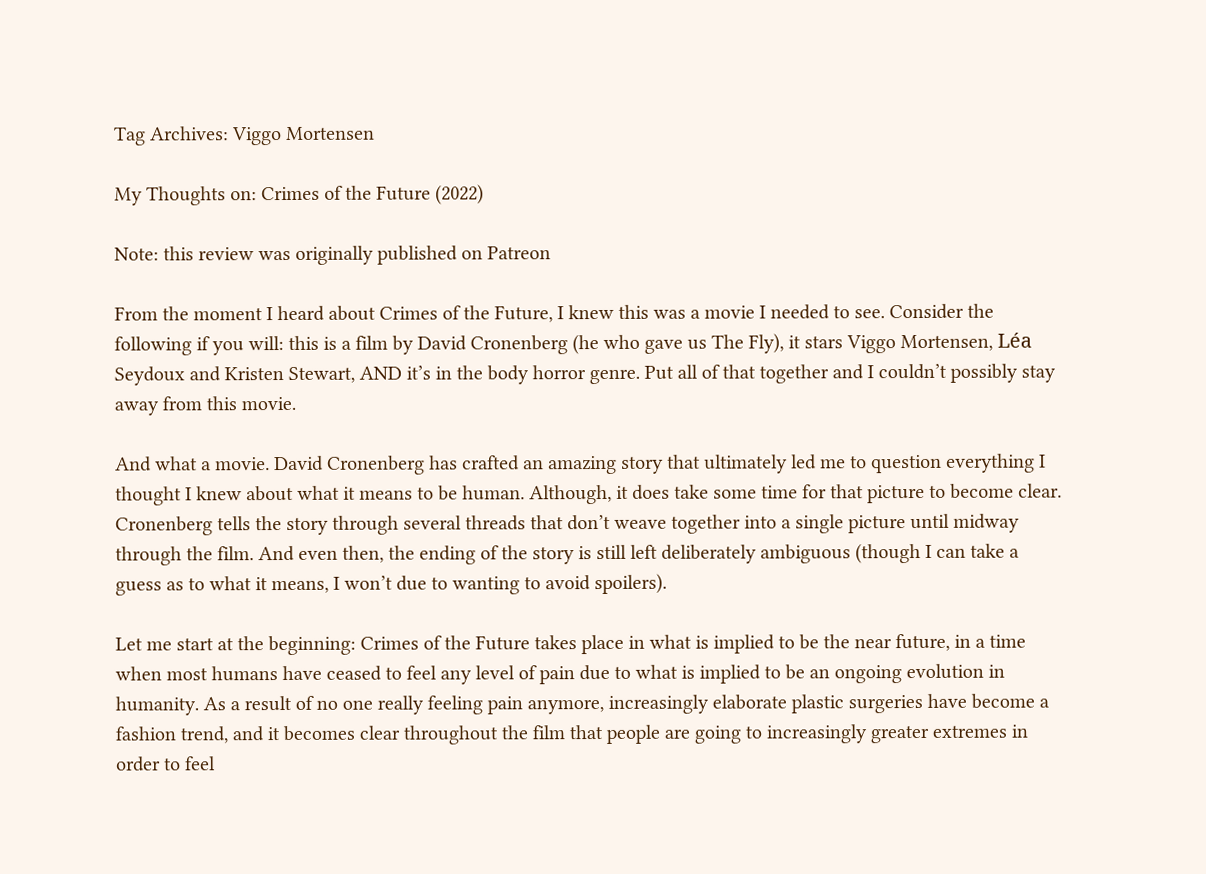Tag Archives: Viggo Mortensen

My Thoughts on: Crimes of the Future (2022)

Note: this review was originally published on Patreon

From the moment I heard about Crimes of the Future, I knew this was a movie I needed to see. Consider the following if you will: this is a film by David Cronenberg (he who gave us The Fly), it stars Viggo Mortensen, Léa Seydoux and Kristen Stewart, AND it’s in the body horror genre. Put all of that together and I couldn’t possibly stay away from this movie.

And what a movie. David Cronenberg has crafted an amazing story that ultimately led me to question everything I thought I knew about what it means to be human. Although, it does take some time for that picture to become clear. Cronenberg tells the story through several threads that don’t weave together into a single picture until midway through the film. And even then, the ending of the story is still left deliberately ambiguous (though I can take a guess as to what it means, I won’t due to wanting to avoid spoilers).

Let me start at the beginning: Crimes of the Future takes place in what is implied to be the near future, in a time when most humans have ceased to feel any level of pain due to what is implied to be an ongoing evolution in humanity. As a result of no one really feeling pain anymore, increasingly elaborate plastic surgeries have become a fashion trend, and it becomes clear throughout the film that people are going to increasingly greater extremes in order to feel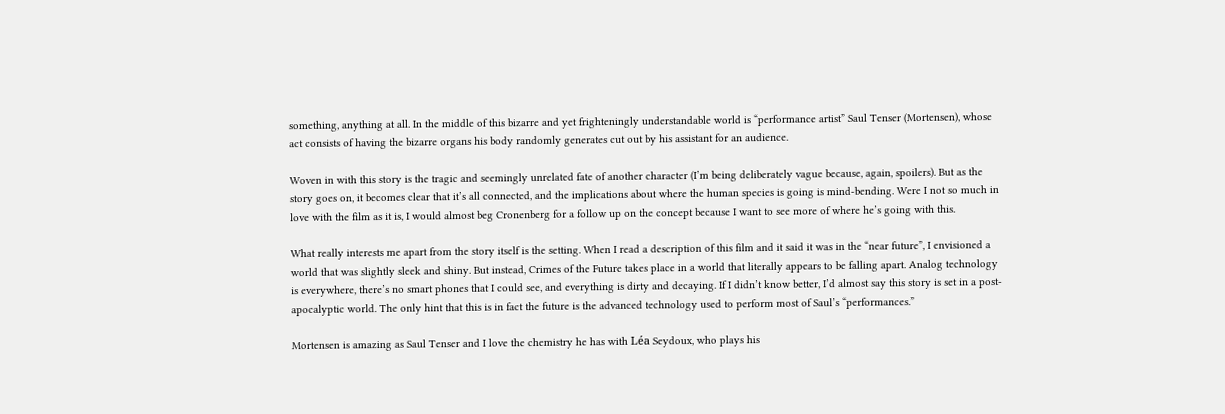something, anything at all. In the middle of this bizarre and yet frighteningly understandable world is “performance artist” Saul Tenser (Mortensen), whose act consists of having the bizarre organs his body randomly generates cut out by his assistant for an audience.

Woven in with this story is the tragic and seemingly unrelated fate of another character (I’m being deliberately vague because, again, spoilers). But as the story goes on, it becomes clear that it’s all connected, and the implications about where the human species is going is mind-bending. Were I not so much in love with the film as it is, I would almost beg Cronenberg for a follow up on the concept because I want to see more of where he’s going with this.

What really interests me apart from the story itself is the setting. When I read a description of this film and it said it was in the “near future”, I envisioned a world that was slightly sleek and shiny. But instead, Crimes of the Future takes place in a world that literally appears to be falling apart. Analog technology is everywhere, there’s no smart phones that I could see, and everything is dirty and decaying. If I didn’t know better, I’d almost say this story is set in a post-apocalyptic world. The only hint that this is in fact the future is the advanced technology used to perform most of Saul’s “performances.”

Mortensen is amazing as Saul Tenser and I love the chemistry he has with Léa Seydoux, who plays his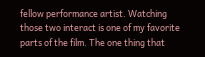fellow performance artist. Watching those two interact is one of my favorite parts of the film. The one thing that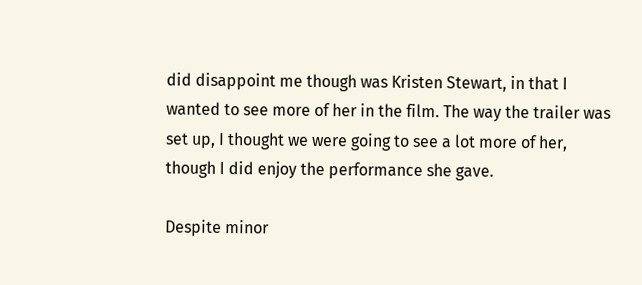did disappoint me though was Kristen Stewart, in that I wanted to see more of her in the film. The way the trailer was set up, I thought we were going to see a lot more of her, though I did enjoy the performance she gave.

Despite minor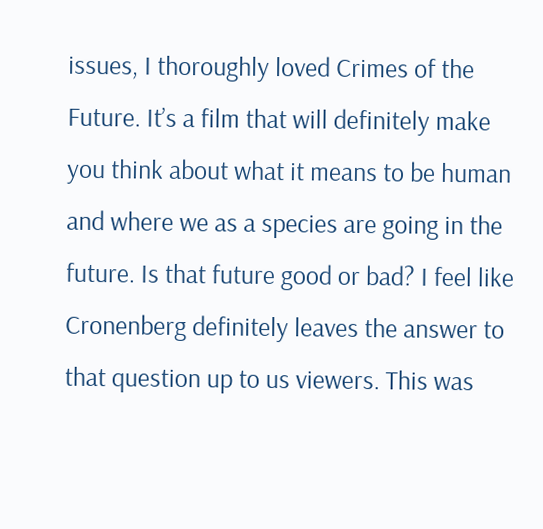issues, I thoroughly loved Crimes of the Future. It’s a film that will definitely make you think about what it means to be human and where we as a species are going in the future. Is that future good or bad? I feel like Cronenberg definitely leaves the answer to that question up to us viewers. This was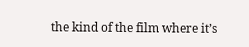the kind of the film where it’s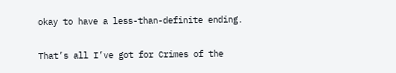okay to have a less-than-definite ending.

That’s all I’ve got for Crimes of the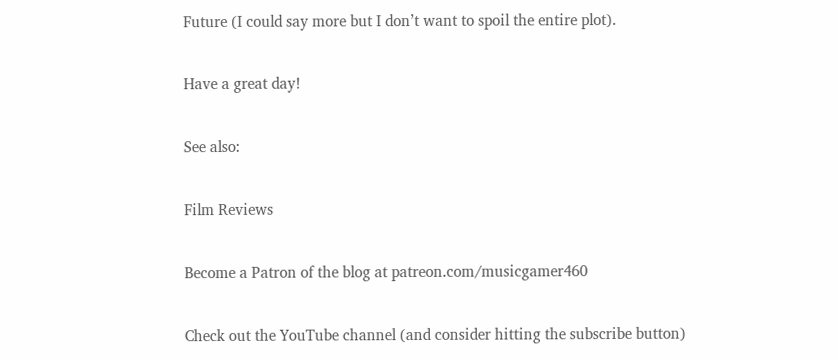Future (I could say more but I don’t want to spoil the entire plot).

Have a great day!

See also:

Film Reviews

Become a Patron of the blog at patreon.com/musicgamer460

Check out the YouTube channel (and consider hitting the subscribe button)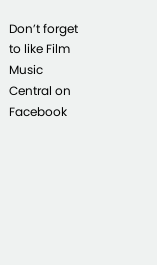Don’t forget to like Film Music Central on Facebook